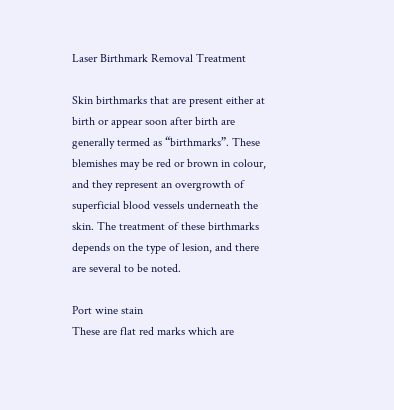Laser Birthmark Removal Treatment

Skin birthmarks that are present either at birth or appear soon after birth are generally termed as “birthmarks”. These blemishes may be red or brown in colour, and they represent an overgrowth of superficial blood vessels underneath the skin. The treatment of these birthmarks depends on the type of lesion, and there are several to be noted.

Port wine stain
These are flat red marks which are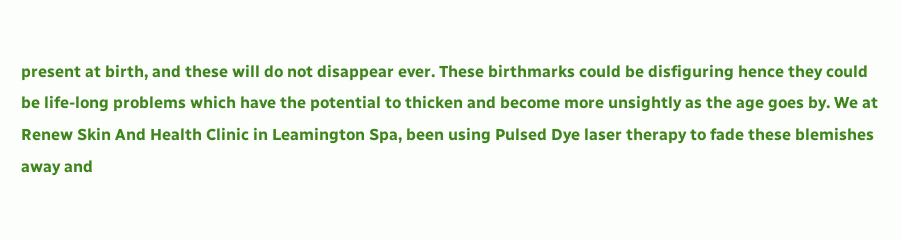present at birth, and these will do not disappear ever. These birthmarks could be disfiguring hence they could be life-long problems which have the potential to thicken and become more unsightly as the age goes by. We at Renew Skin And Health Clinic in Leamington Spa, been using Pulsed Dye laser therapy to fade these blemishes away and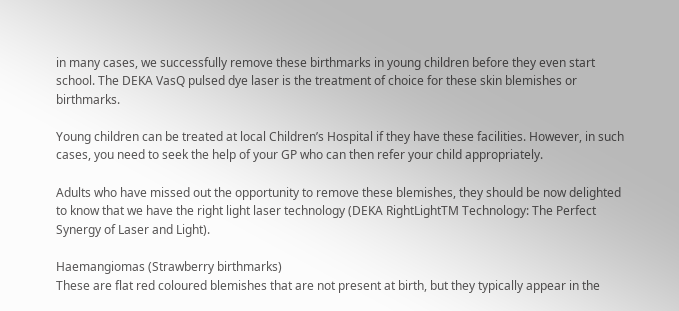in many cases, we successfully remove these birthmarks in young children before they even start school. The DEKA VasQ pulsed dye laser is the treatment of choice for these skin blemishes or birthmarks.

Young children can be treated at local Children’s Hospital if they have these facilities. However, in such cases, you need to seek the help of your GP who can then refer your child appropriately.

Adults who have missed out the opportunity to remove these blemishes, they should be now delighted to know that we have the right light laser technology (DEKA RightLightTM Technology: The Perfect Synergy of Laser and Light).

Haemangiomas (Strawberry birthmarks)
These are flat red coloured blemishes that are not present at birth, but they typically appear in the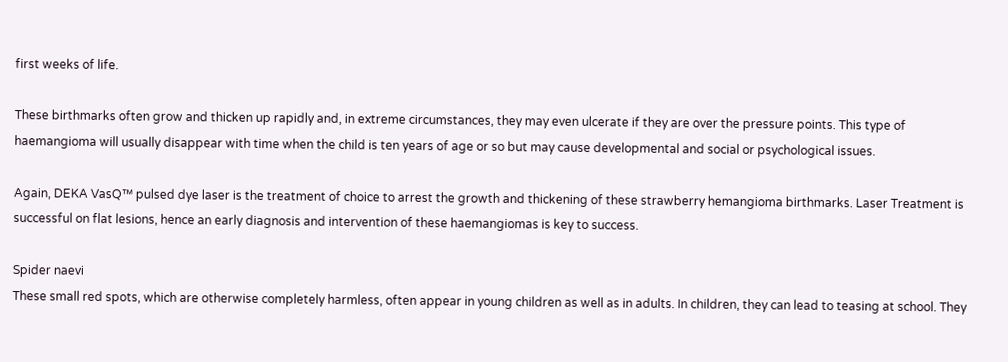first weeks of life.

These birthmarks often grow and thicken up rapidly and, in extreme circumstances, they may even ulcerate if they are over the pressure points. This type of haemangioma will usually disappear with time when the child is ten years of age or so but may cause developmental and social or psychological issues.

Again, DEKA VasQ™ pulsed dye laser is the treatment of choice to arrest the growth and thickening of these strawberry hemangioma birthmarks. Laser Treatment is successful on flat lesions, hence an early diagnosis and intervention of these haemangiomas is key to success.

Spider naevi
These small red spots, which are otherwise completely harmless, often appear in young children as well as in adults. In children, they can lead to teasing at school. They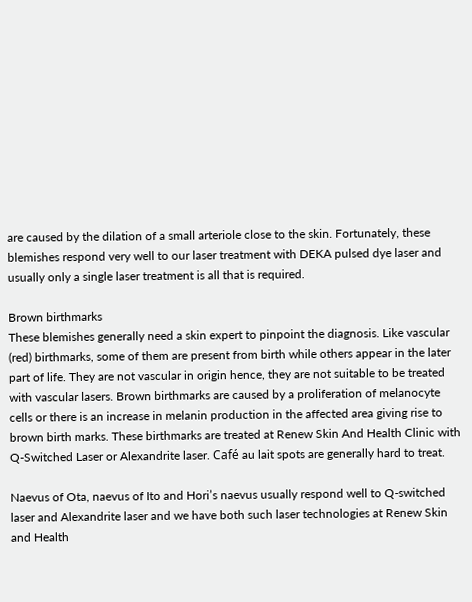are caused by the dilation of a small arteriole close to the skin. Fortunately, these blemishes respond very well to our laser treatment with DEKA pulsed dye laser and usually only a single laser treatment is all that is required.

Brown birthmarks
These blemishes generally need a skin expert to pinpoint the diagnosis. Like vascular (red) birthmarks, some of them are present from birth while others appear in the later part of life. They are not vascular in origin hence, they are not suitable to be treated with vascular lasers. Brown birthmarks are caused by a proliferation of melanocyte cells or there is an increase in melanin production in the affected area giving rise to brown birth marks. These birthmarks are treated at Renew Skin And Health Clinic with Q-Switched Laser or Alexandrite laser. Café au lait spots are generally hard to treat.

Naevus of Ota, naevus of Ito and Hori’s naevus usually respond well to Q-switched laser and Alexandrite laser and we have both such laser technologies at Renew Skin and Health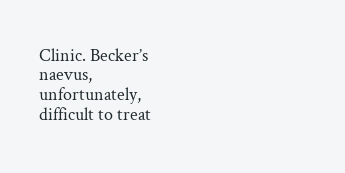Clinic. Becker’s naevus, unfortunately, difficult to treat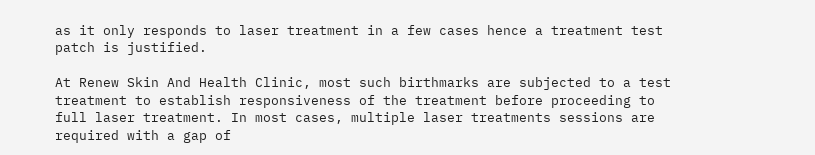as it only responds to laser treatment in a few cases hence a treatment test patch is justified.

At Renew Skin And Health Clinic, most such birthmarks are subjected to a test treatment to establish responsiveness of the treatment before proceeding to full laser treatment. In most cases, multiple laser treatments sessions are required with a gap of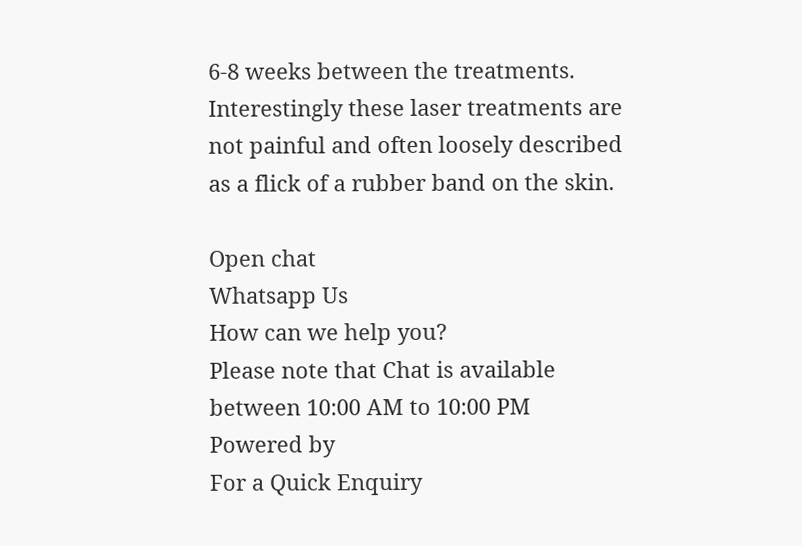6-8 weeks between the treatments. Interestingly these laser treatments are not painful and often loosely described as a flick of a rubber band on the skin.

Open chat
Whatsapp Us
How can we help you?
Please note that Chat is available between 10:00 AM to 10:00 PM
Powered by
For a Quick Enquiry